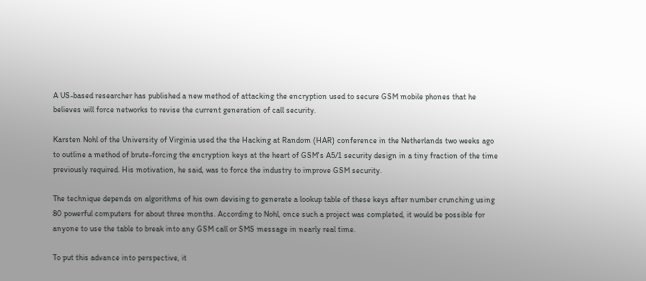A US-based researcher has published a new method of attacking the encryption used to secure GSM mobile phones that he believes will force networks to revise the current generation of call security.

Karsten Nohl of the University of Virginia used the the Hacking at Random (HAR) conference in the Netherlands two weeks ago to outline a method of brute-forcing the encryption keys at the heart of GSM's A5/1 security design in a tiny fraction of the time previously required. His motivation, he said, was to force the industry to improve GSM security.

The technique depends on algorithms of his own devising to generate a lookup table of these keys after number crunching using 80 powerful computers for about three months. According to Nohl, once such a project was completed, it would be possible for anyone to use the table to break into any GSM call or SMS message in nearly real time.

To put this advance into perspective, it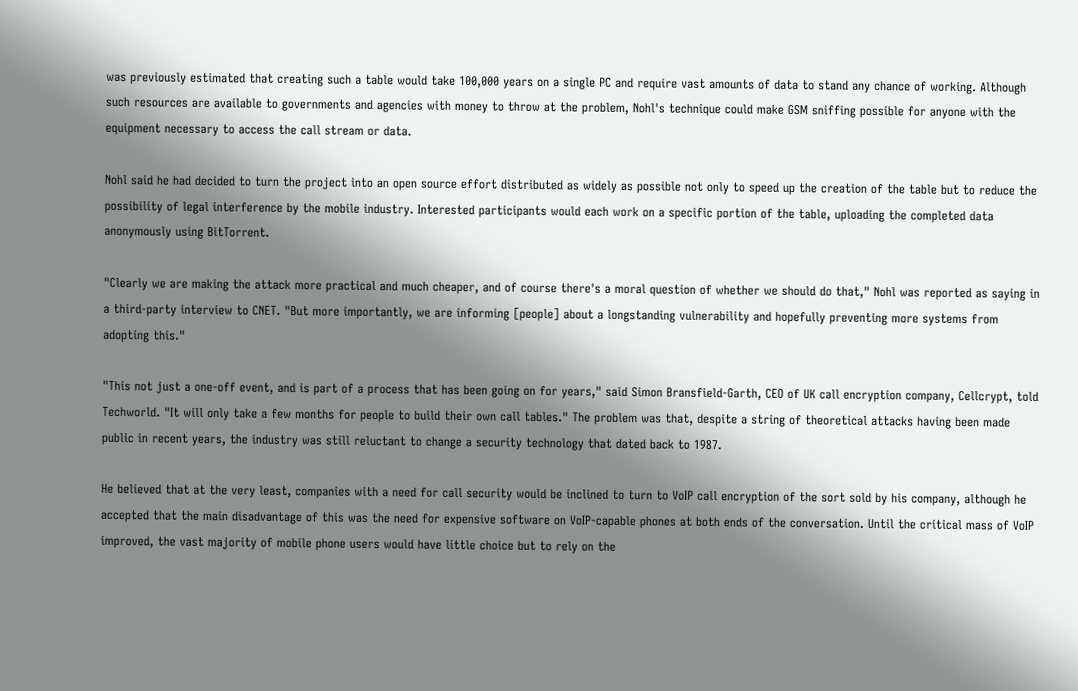was previously estimated that creating such a table would take 100,000 years on a single PC and require vast amounts of data to stand any chance of working. Although such resources are available to governments and agencies with money to throw at the problem, Nohl's technique could make GSM sniffing possible for anyone with the equipment necessary to access the call stream or data.

Nohl said he had decided to turn the project into an open source effort distributed as widely as possible not only to speed up the creation of the table but to reduce the possibility of legal interference by the mobile industry. Interested participants would each work on a specific portion of the table, uploading the completed data anonymously using BitTorrent.

"Clearly we are making the attack more practical and much cheaper, and of course there's a moral question of whether we should do that," Nohl was reported as saying in a third-party interview to CNET. "But more importantly, we are informing [people] about a longstanding vulnerability and hopefully preventing more systems from adopting this."

"This not just a one-off event, and is part of a process that has been going on for years," said Simon Bransfield-Garth, CEO of UK call encryption company, Cellcrypt, told Techworld. "It will only take a few months for people to build their own call tables." The problem was that, despite a string of theoretical attacks having been made public in recent years, the industry was still reluctant to change a security technology that dated back to 1987.

He believed that at the very least, companies with a need for call security would be inclined to turn to VoIP call encryption of the sort sold by his company, although he accepted that the main disadvantage of this was the need for expensive software on VoIP-capable phones at both ends of the conversation. Until the critical mass of VoIP improved, the vast majority of mobile phone users would have little choice but to rely on the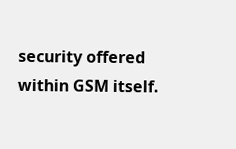security offered within GSM itself.